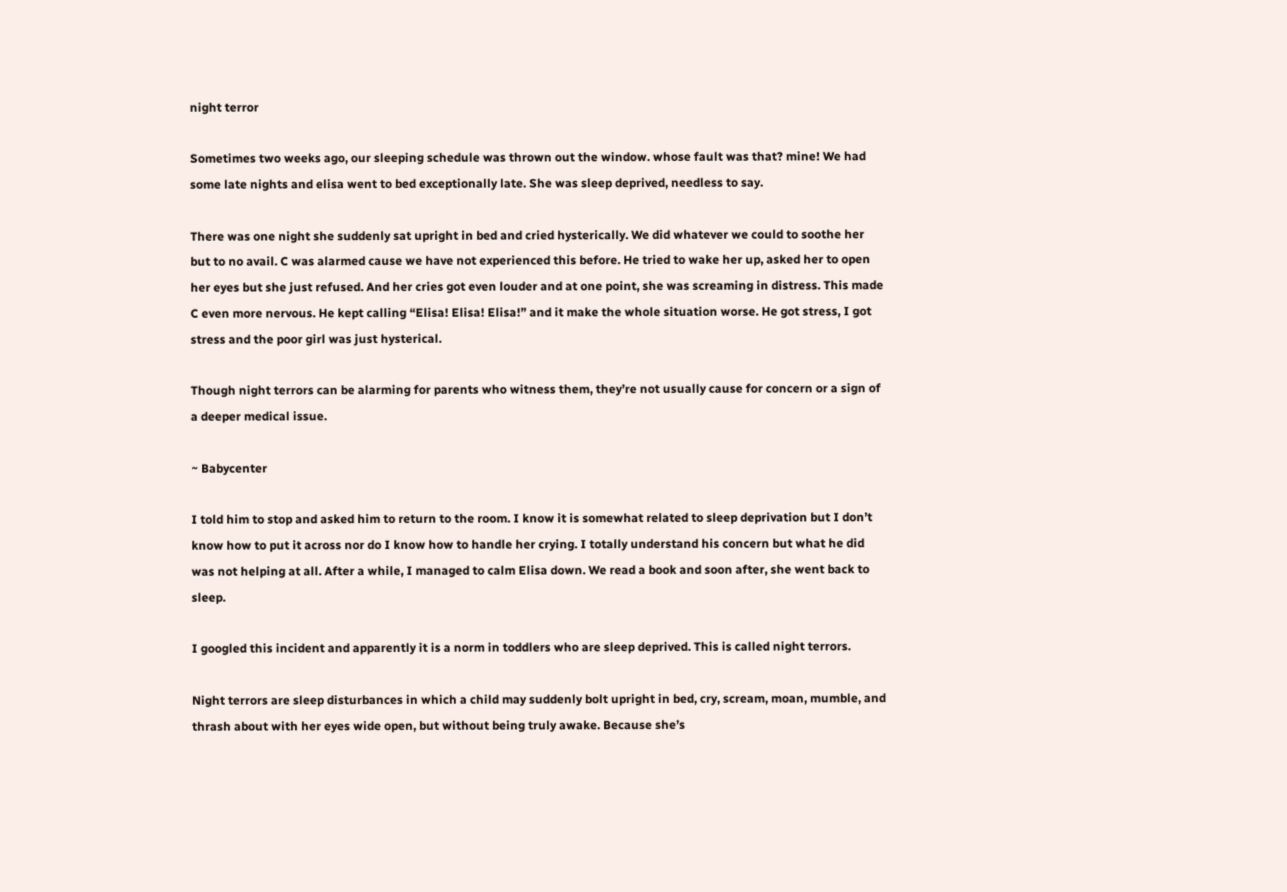night terror

Sometimes two weeks ago, our sleeping schedule was thrown out the window. whose fault was that? mine! We had some late nights and elisa went to bed exceptionally late. She was sleep deprived, needless to say.

There was one night she suddenly sat upright in bed and cried hysterically. We did whatever we could to soothe her but to no avail. C was alarmed cause we have not experienced this before. He tried to wake her up, asked her to open her eyes but she just refused. And her cries got even louder and at one point, she was screaming in distress. This made C even more nervous. He kept calling “Elisa! Elisa! Elisa!” and it make the whole situation worse. He got stress, I got stress and the poor girl was just hysterical.

Though night terrors can be alarming for parents who witness them, they’re not usually cause for concern or a sign of a deeper medical issue.

~ Babycenter

I told him to stop and asked him to return to the room. I know it is somewhat related to sleep deprivation but I don’t know how to put it across nor do I know how to handle her crying. I totally understand his concern but what he did was not helping at all. After a while, I managed to calm Elisa down. We read a book and soon after, she went back to sleep.

I googled this incident and apparently it is a norm in toddlers who are sleep deprived. This is called night terrors.

Night terrors are sleep disturbances in which a child may suddenly bolt upright in bed, cry, scream, moan, mumble, and thrash about with her eyes wide open, but without being truly awake. Because she’s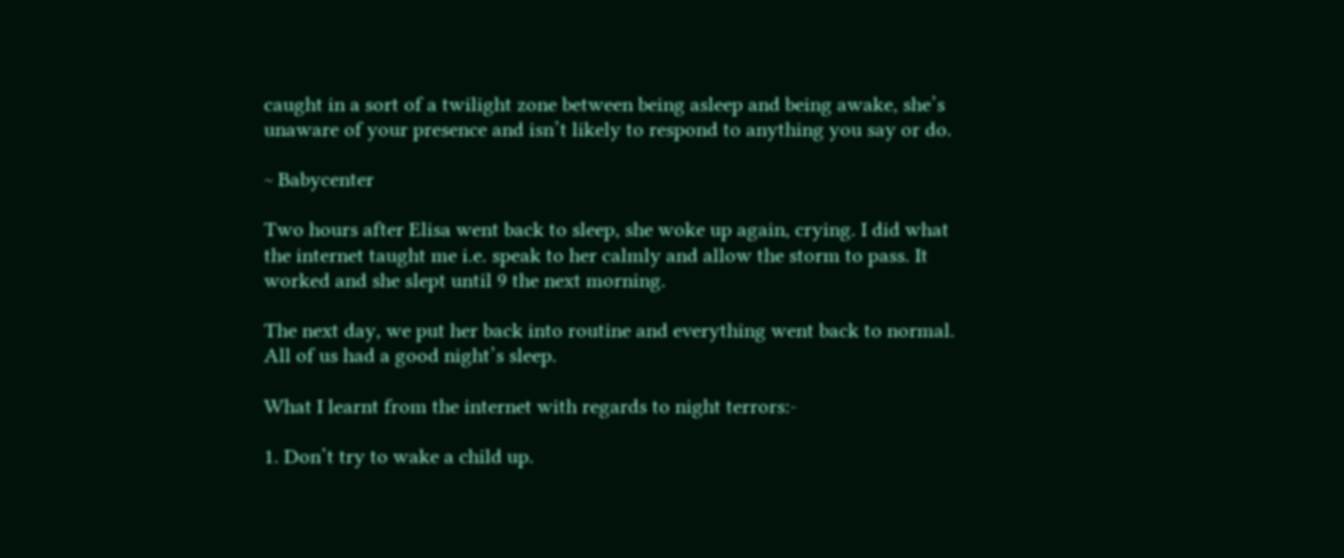caught in a sort of a twilight zone between being asleep and being awake, she’s unaware of your presence and isn’t likely to respond to anything you say or do.

~ Babycenter

Two hours after Elisa went back to sleep, she woke up again, crying. I did what the internet taught me i.e. speak to her calmly and allow the storm to pass. It worked and she slept until 9 the next morning.

The next day, we put her back into routine and everything went back to normal. All of us had a good night’s sleep.

What I learnt from the internet with regards to night terrors:-

1. Don’t try to wake a child up.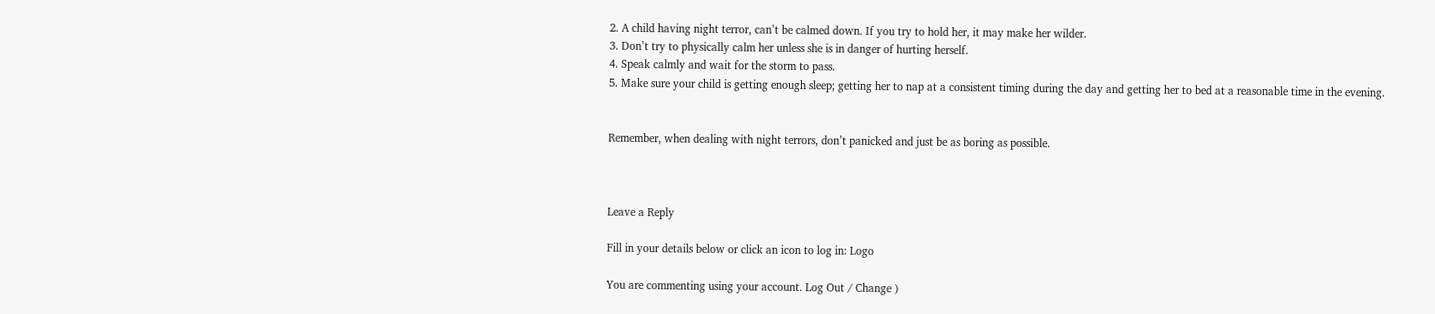2. A child having night terror, can’t be calmed down. If you try to hold her, it may make her wilder.
3. Don’t try to physically calm her unless she is in danger of hurting herself.
4. Speak calmly and wait for the storm to pass.
5. Make sure your child is getting enough sleep; getting her to nap at a consistent timing during the day and getting her to bed at a reasonable time in the evening.


Remember, when dealing with night terrors, don’t panicked and just be as boring as possible.



Leave a Reply

Fill in your details below or click an icon to log in: Logo

You are commenting using your account. Log Out / Change )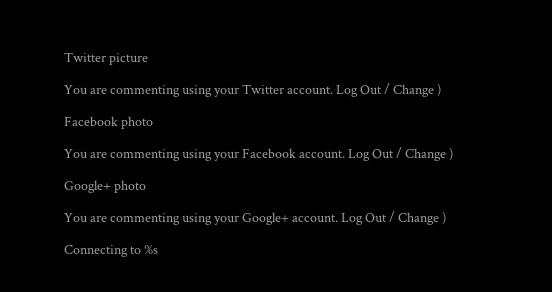Twitter picture

You are commenting using your Twitter account. Log Out / Change )

Facebook photo

You are commenting using your Facebook account. Log Out / Change )

Google+ photo

You are commenting using your Google+ account. Log Out / Change )

Connecting to %s